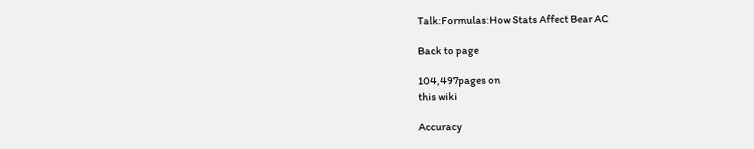Talk:Formulas:How Stats Affect Bear AC

Back to page

104,497pages on
this wiki

Accuracy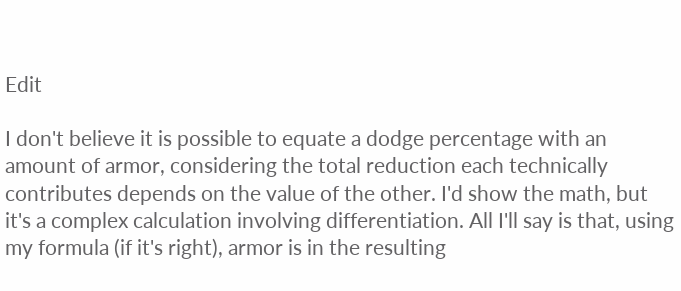Edit

I don't believe it is possible to equate a dodge percentage with an amount of armor, considering the total reduction each technically contributes depends on the value of the other. I'd show the math, but it's a complex calculation involving differentiation. All I'll say is that, using my formula (if it's right), armor is in the resulting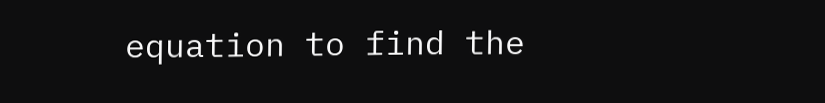equation to find the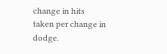change in hits taken per change in dodge.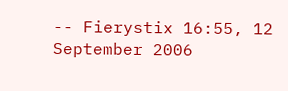-- Fierystix 16:55, 12 September 2006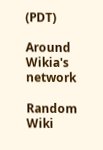(PDT)

Around Wikia's network

Random Wiki